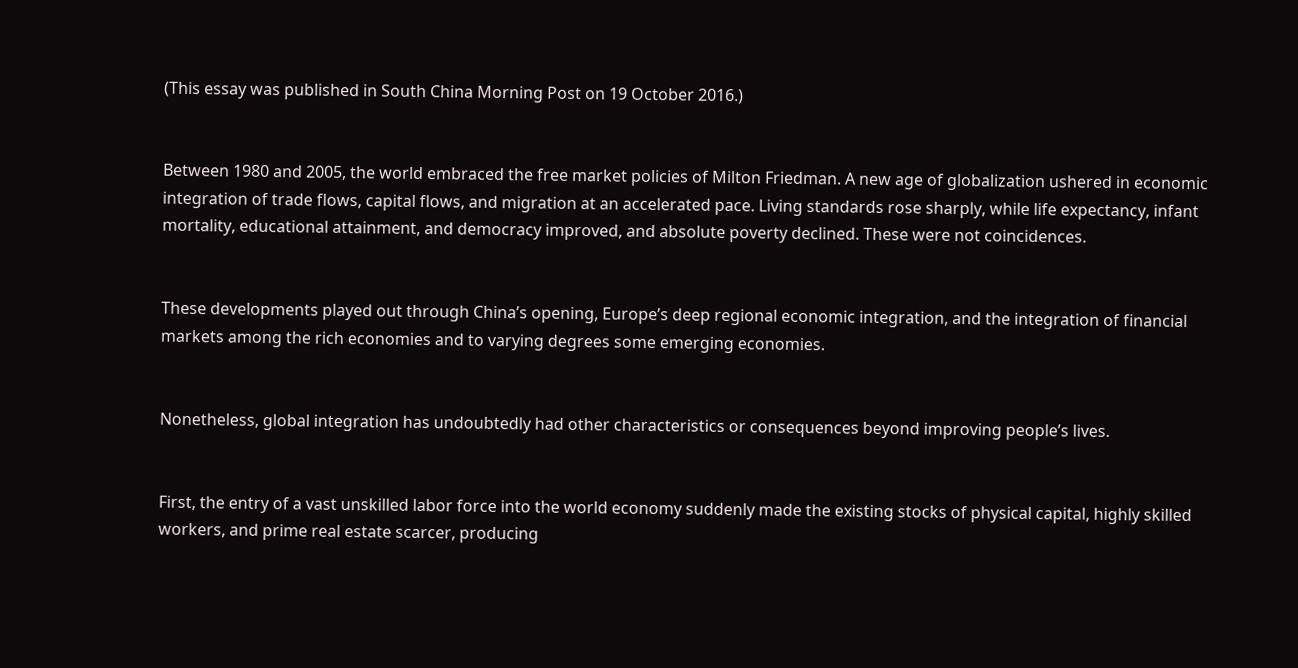(This essay was published in South China Morning Post on 19 October 2016.)


Between 1980 and 2005, the world embraced the free market policies of Milton Friedman. A new age of globalization ushered in economic integration of trade flows, capital flows, and migration at an accelerated pace. Living standards rose sharply, while life expectancy, infant mortality, educational attainment, and democracy improved, and absolute poverty declined. These were not coincidences.


These developments played out through China’s opening, Europe’s deep regional economic integration, and the integration of financial markets among the rich economies and to varying degrees some emerging economies.


Nonetheless, global integration has undoubtedly had other characteristics or consequences beyond improving people’s lives.


First, the entry of a vast unskilled labor force into the world economy suddenly made the existing stocks of physical capital, highly skilled workers, and prime real estate scarcer, producing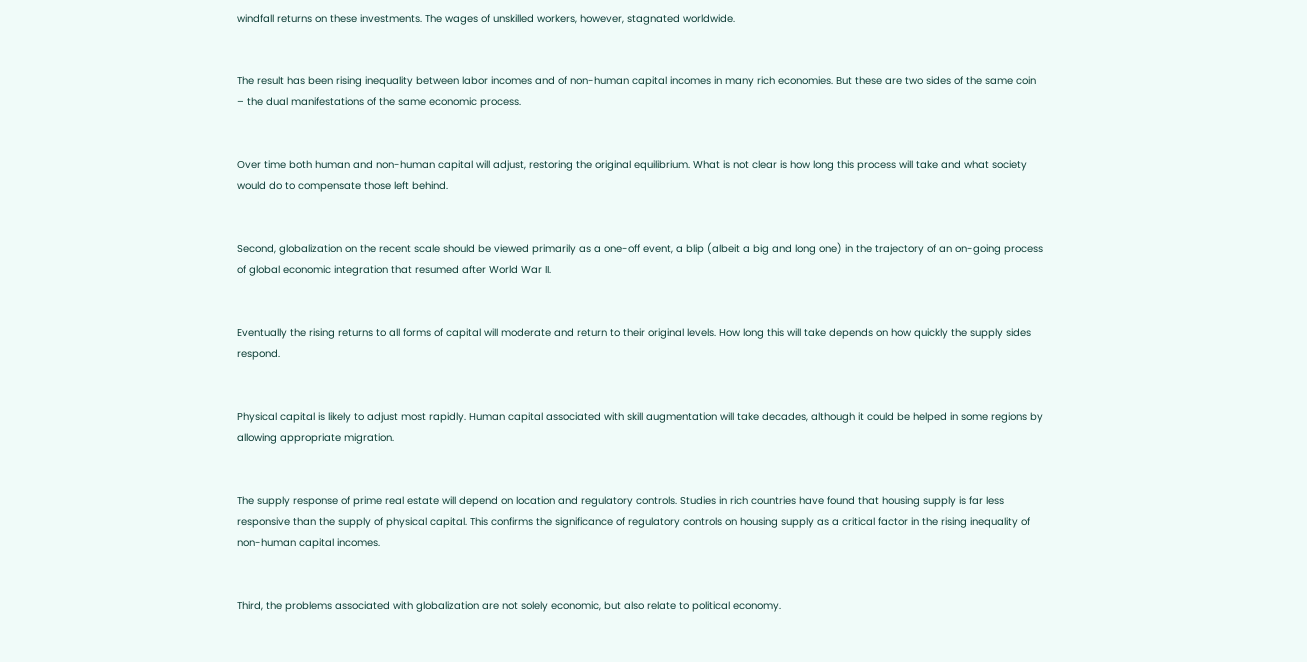windfall returns on these investments. The wages of unskilled workers, however, stagnated worldwide.


The result has been rising inequality between labor incomes and of non-human capital incomes in many rich economies. But these are two sides of the same coin – the dual manifestations of the same economic process.


Over time both human and non-human capital will adjust, restoring the original equilibrium. What is not clear is how long this process will take and what society would do to compensate those left behind.


Second, globalization on the recent scale should be viewed primarily as a one-off event, a blip (albeit a big and long one) in the trajectory of an on-going process of global economic integration that resumed after World War II.


Eventually the rising returns to all forms of capital will moderate and return to their original levels. How long this will take depends on how quickly the supply sides respond.


Physical capital is likely to adjust most rapidly. Human capital associated with skill augmentation will take decades, although it could be helped in some regions by allowing appropriate migration.


The supply response of prime real estate will depend on location and regulatory controls. Studies in rich countries have found that housing supply is far less responsive than the supply of physical capital. This confirms the significance of regulatory controls on housing supply as a critical factor in the rising inequality of non-human capital incomes.


Third, the problems associated with globalization are not solely economic, but also relate to political economy.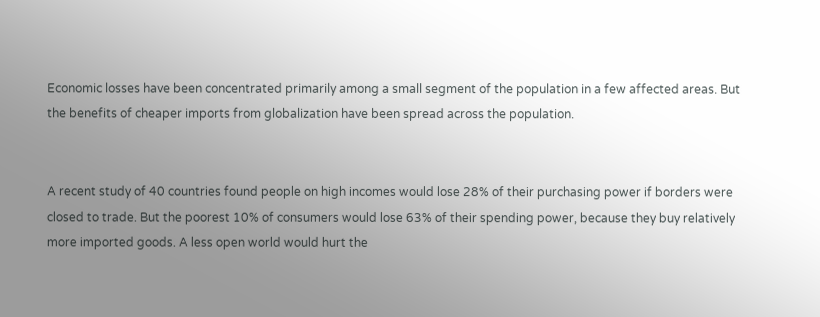Economic losses have been concentrated primarily among a small segment of the population in a few affected areas. But the benefits of cheaper imports from globalization have been spread across the population.


A recent study of 40 countries found people on high incomes would lose 28% of their purchasing power if borders were closed to trade. But the poorest 10% of consumers would lose 63% of their spending power, because they buy relatively more imported goods. A less open world would hurt the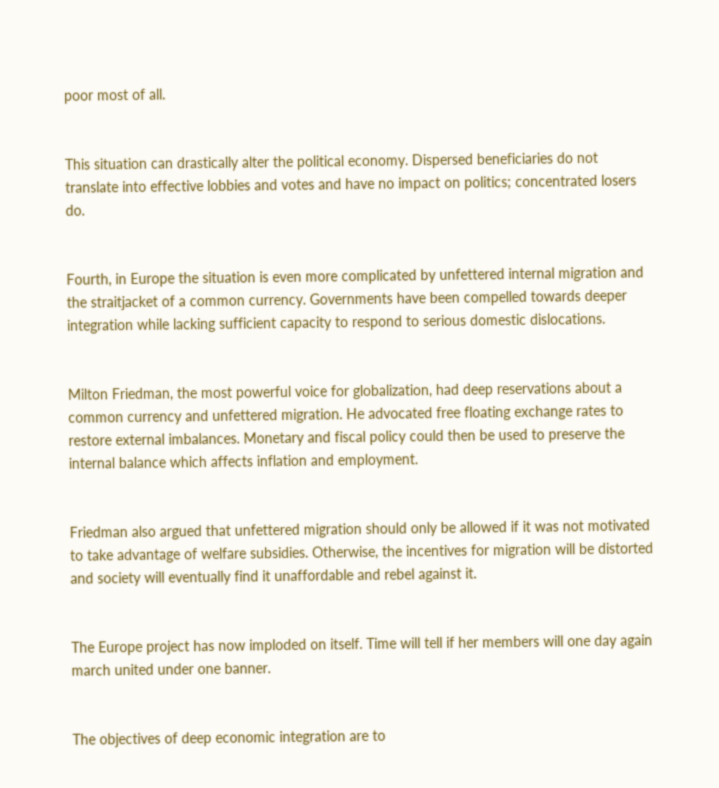poor most of all.


This situation can drastically alter the political economy. Dispersed beneficiaries do not translate into effective lobbies and votes and have no impact on politics; concentrated losers do.


Fourth, in Europe the situation is even more complicated by unfettered internal migration and the straitjacket of a common currency. Governments have been compelled towards deeper integration while lacking sufficient capacity to respond to serious domestic dislocations.


Milton Friedman, the most powerful voice for globalization, had deep reservations about a common currency and unfettered migration. He advocated free floating exchange rates to restore external imbalances. Monetary and fiscal policy could then be used to preserve the internal balance which affects inflation and employment.


Friedman also argued that unfettered migration should only be allowed if it was not motivated to take advantage of welfare subsidies. Otherwise, the incentives for migration will be distorted and society will eventually find it unaffordable and rebel against it.


The Europe project has now imploded on itself. Time will tell if her members will one day again march united under one banner.


The objectives of deep economic integration are to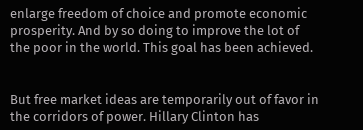enlarge freedom of choice and promote economic prosperity. And by so doing to improve the lot of the poor in the world. This goal has been achieved.


But free market ideas are temporarily out of favor in the corridors of power. Hillary Clinton has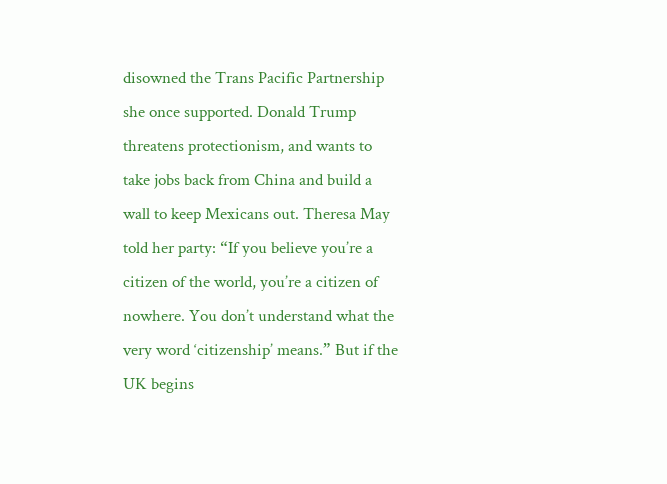disowned the Trans Pacific Partnership she once supported. Donald Trump threatens protectionism, and wants to take jobs back from China and build a wall to keep Mexicans out. Theresa May told her party: “If you believe you’re a citizen of the world, you’re a citizen of nowhere. You don’t understand what the very word ‘citizenship’ means.” But if the UK begins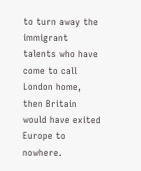to turn away the immigrant talents who have come to call London home, then Britain would have exited Europe to nowhere.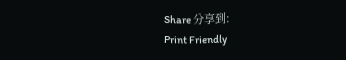Share 分享到:
Print Friendly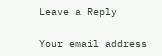Leave a Reply

Your email address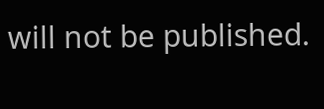will not be published.